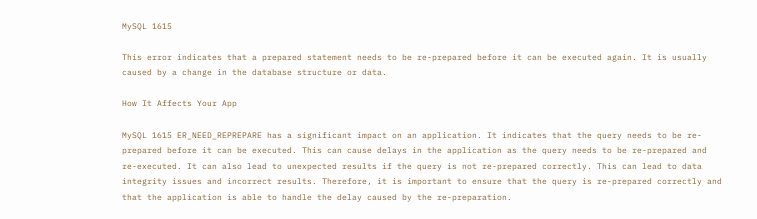MySQL 1615

This error indicates that a prepared statement needs to be re-prepared before it can be executed again. It is usually caused by a change in the database structure or data.

How It Affects Your App

MySQL 1615 ER_NEED_REPREPARE has a significant impact on an application. It indicates that the query needs to be re-prepared before it can be executed. This can cause delays in the application as the query needs to be re-prepared and re-executed. It can also lead to unexpected results if the query is not re-prepared correctly. This can lead to data integrity issues and incorrect results. Therefore, it is important to ensure that the query is re-prepared correctly and that the application is able to handle the delay caused by the re-preparation.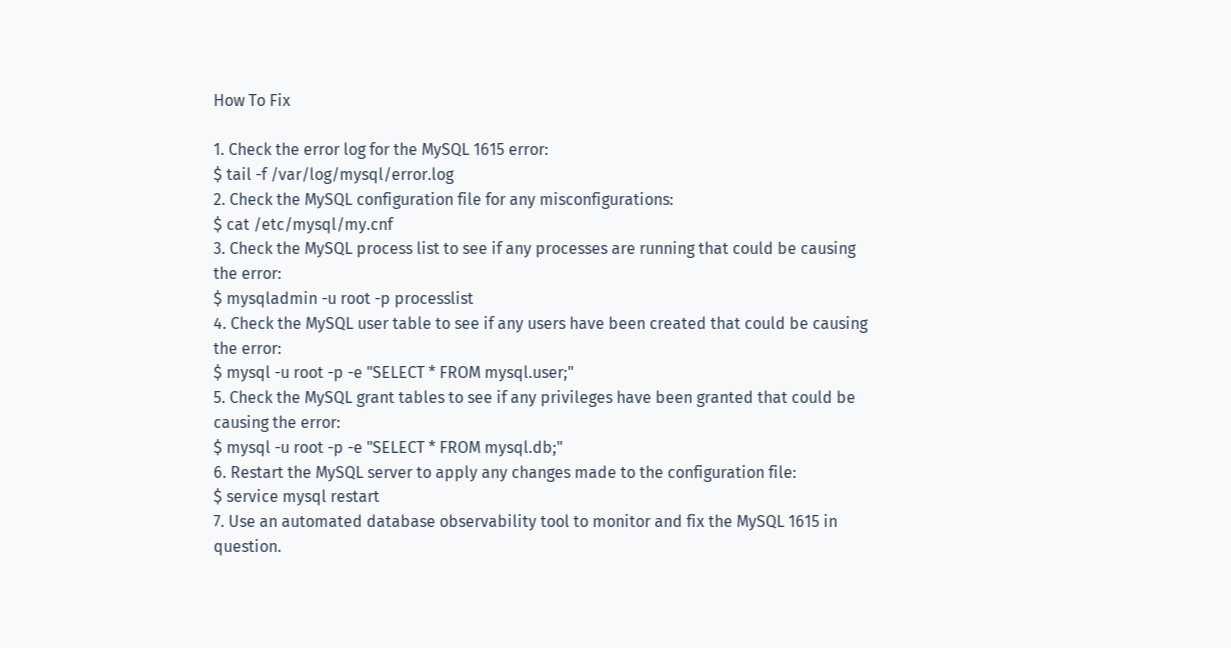How To Fix

1. Check the error log for the MySQL 1615 error:
$ tail -f /var/log/mysql/error.log
2. Check the MySQL configuration file for any misconfigurations:
$ cat /etc/mysql/my.cnf
3. Check the MySQL process list to see if any processes are running that could be causing the error:
$ mysqladmin -u root -p processlist
4. Check the MySQL user table to see if any users have been created that could be causing the error:
$ mysql -u root -p -e "SELECT * FROM mysql.user;"
5. Check the MySQL grant tables to see if any privileges have been granted that could be causing the error:
$ mysql -u root -p -e "SELECT * FROM mysql.db;"
6. Restart the MySQL server to apply any changes made to the configuration file:
$ service mysql restart
7. Use an automated database observability tool to monitor and fix the MySQL 1615 in question.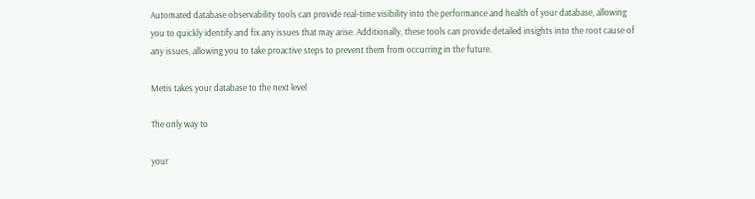Automated database observability tools can provide real-time visibility into the performance and health of your database, allowing you to quickly identify and fix any issues that may arise. Additionally, these tools can provide detailed insights into the root cause of any issues, allowing you to take proactive steps to prevent them from occurring in the future.

Metis takes your database to the next level

The only way to

your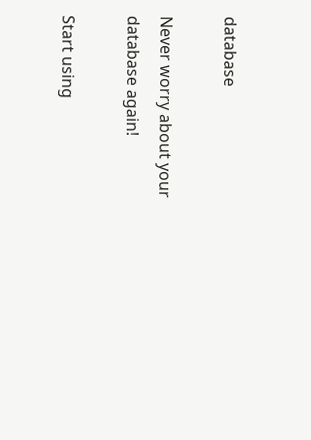database

Never worry about your
database again!

Start using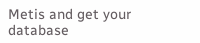Metis and get your database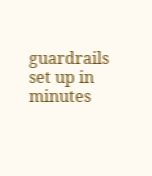guardrails set up in minutes